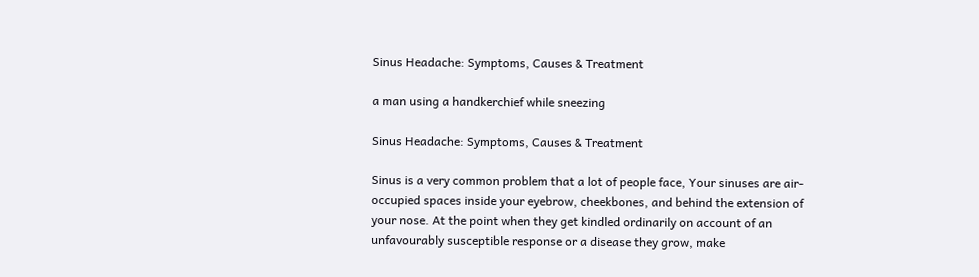Sinus Headache: Symptoms, Causes & Treatment

a man using a handkerchief while sneezing

Sinus Headache: Symptoms, Causes & Treatment

Sinus is a very common problem that a lot of people face, Your sinuses are air-occupied spaces inside your eyebrow, cheekbones, and behind the extension of your nose. At the point when they get kindled ordinarily on account of an unfavourably susceptible response or a disease they grow, make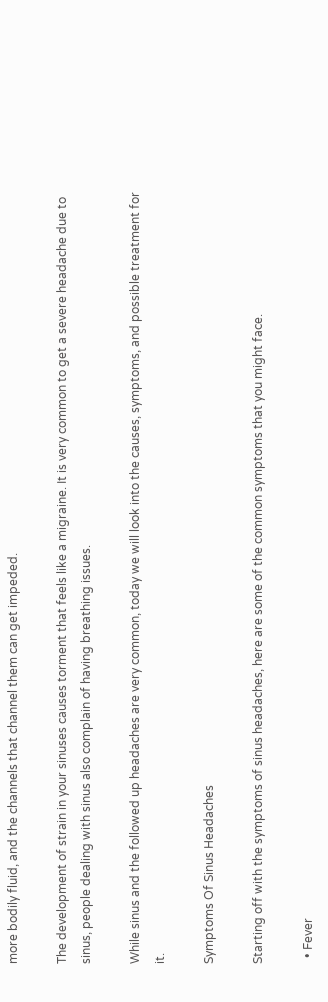more bodily fluid, and the channels that channel them can get impeded.

The development of strain in your sinuses causes torment that feels like a migraine. It is very common to get a severe headache due to sinus, people dealing with sinus also complain of having breathing issues.

While sinus and the followed up headaches are very common, today we will look into the causes, symptoms, and possible treatment for it.

Symptoms Of Sinus Headaches

Starting off with the symptoms of sinus headaches, here are some of the common symptoms that you might face.

  • Fever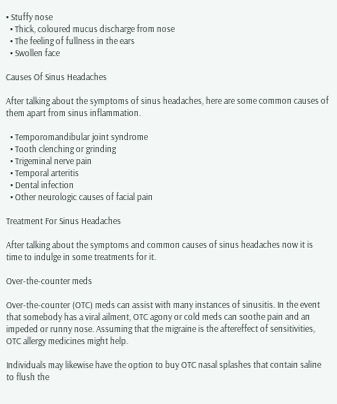• Stuffy nose
  • Thick, coloured mucus discharge from nose
  • The feeling of fullness in the ears
  • Swollen face

Causes Of Sinus Headaches

After talking about the symptoms of sinus headaches, here are some common causes of them apart from sinus inflammation.

  • Temporomandibular joint syndrome
  • Tooth clenching or grinding
  • Trigeminal nerve pain
  • Temporal arteritis
  • Dental infection
  • Other neurologic causes of facial pain

Treatment For Sinus Headaches

After talking about the symptoms and common causes of sinus headaches now it is time to indulge in some treatments for it.

Over-the-counter meds

Over-the-counter (OTC) meds can assist with many instances of sinusitis. In the event that somebody has a viral ailment, OTC agony or cold meds can soothe pain and an impeded or runny nose. Assuming that the migraine is the aftereffect of sensitivities, OTC allergy medicines might help.

Individuals may likewise have the option to buy OTC nasal splashes that contain saline to flush the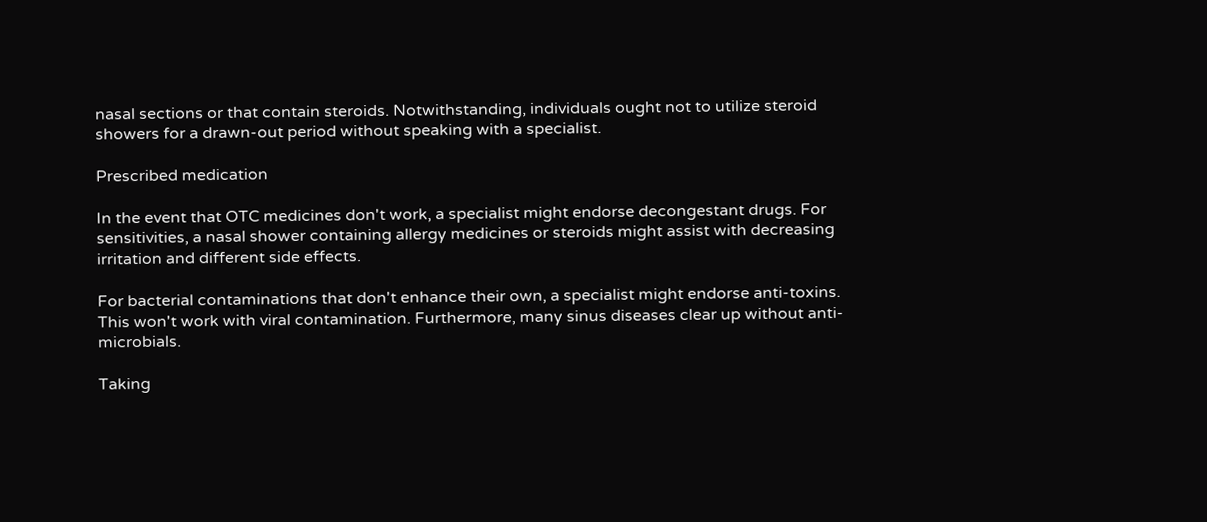nasal sections or that contain steroids. Notwithstanding, individuals ought not to utilize steroid showers for a drawn-out period without speaking with a specialist.

Prescribed medication

In the event that OTC medicines don't work, a specialist might endorse decongestant drugs. For sensitivities, a nasal shower containing allergy medicines or steroids might assist with decreasing irritation and different side effects.

For bacterial contaminations that don't enhance their own, a specialist might endorse anti-toxins. This won't work with viral contamination. Furthermore, many sinus diseases clear up without anti-microbials.

Taking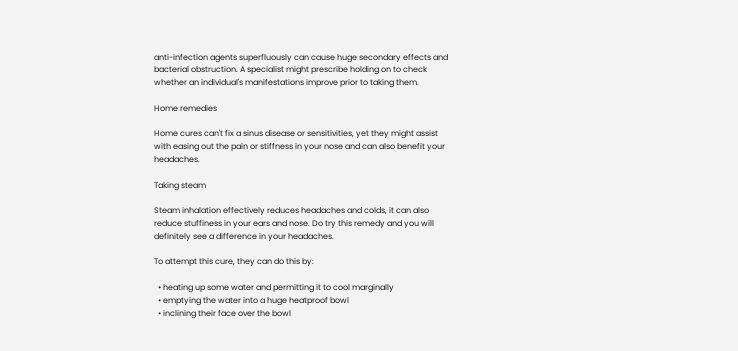anti-infection agents superfluously can cause huge secondary effects and bacterial obstruction. A specialist might prescribe holding on to check whether an individual's manifestations improve prior to taking them.

Home remedies

Home cures can't fix a sinus disease or sensitivities, yet they might assist with easing out the pain or stiffness in your nose and can also benefit your headaches.

Taking steam

Steam inhalation effectively reduces headaches and colds, it can also reduce stuffiness in your ears and nose. Do try this remedy and you will definitely see a difference in your headaches.

To attempt this cure, they can do this by:

  • heating up some water and permitting it to cool marginally
  • emptying the water into a huge heatproof bowl
  • inclining their face over the bowl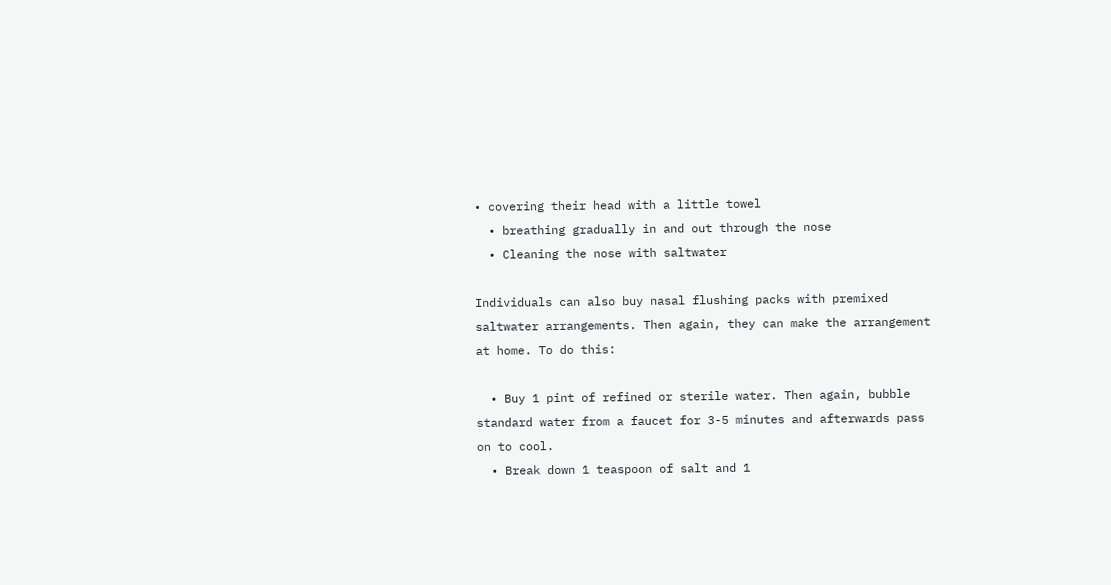• covering their head with a little towel
  • breathing gradually in and out through the nose
  • Cleaning the nose with saltwater

Individuals can also buy nasal flushing packs with premixed saltwater arrangements. Then again, they can make the arrangement at home. To do this:

  • Buy 1 pint of refined or sterile water. Then again, bubble standard water from a faucet for 3-5 minutes and afterwards pass on to cool.
  • Break down 1 teaspoon of salt and 1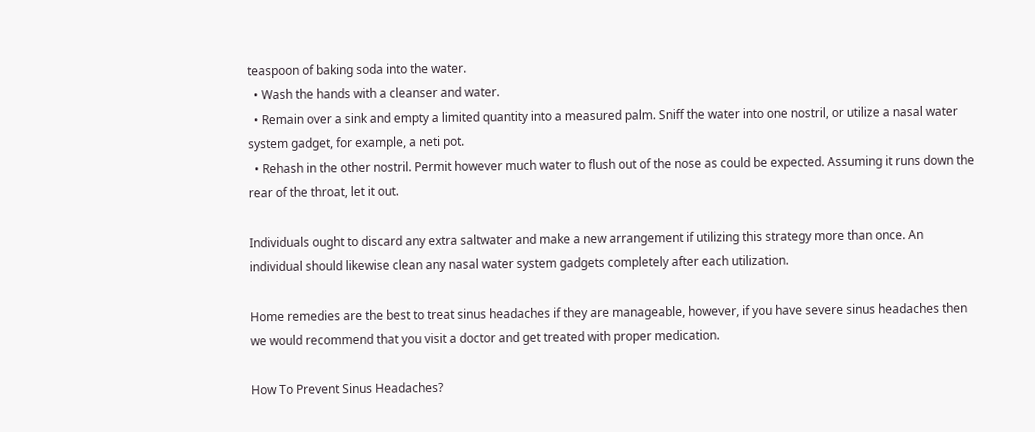teaspoon of baking soda into the water.
  • Wash the hands with a cleanser and water.
  • Remain over a sink and empty a limited quantity into a measured palm. Sniff the water into one nostril, or utilize a nasal water system gadget, for example, a neti pot.
  • Rehash in the other nostril. Permit however much water to flush out of the nose as could be expected. Assuming it runs down the rear of the throat, let it out.

Individuals ought to discard any extra saltwater and make a new arrangement if utilizing this strategy more than once. An individual should likewise clean any nasal water system gadgets completely after each utilization.

Home remedies are the best to treat sinus headaches if they are manageable, however, if you have severe sinus headaches then we would recommend that you visit a doctor and get treated with proper medication.

How To Prevent Sinus Headaches?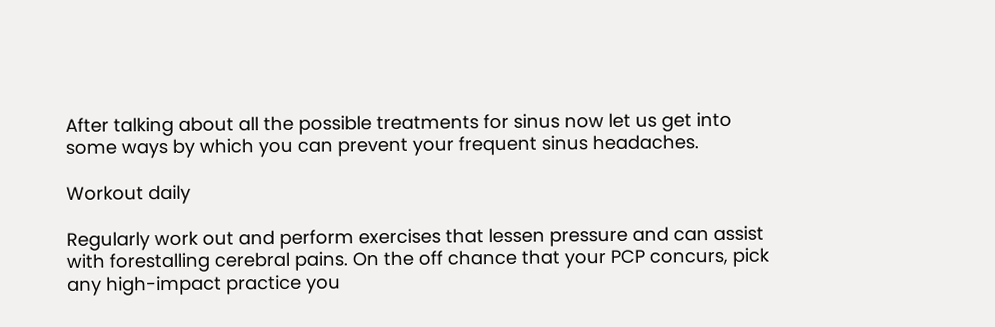After talking about all the possible treatments for sinus now let us get into some ways by which you can prevent your frequent sinus headaches.

Workout daily

Regularly work out and perform exercises that lessen pressure and can assist with forestalling cerebral pains. On the off chance that your PCP concurs, pick any high-impact practice you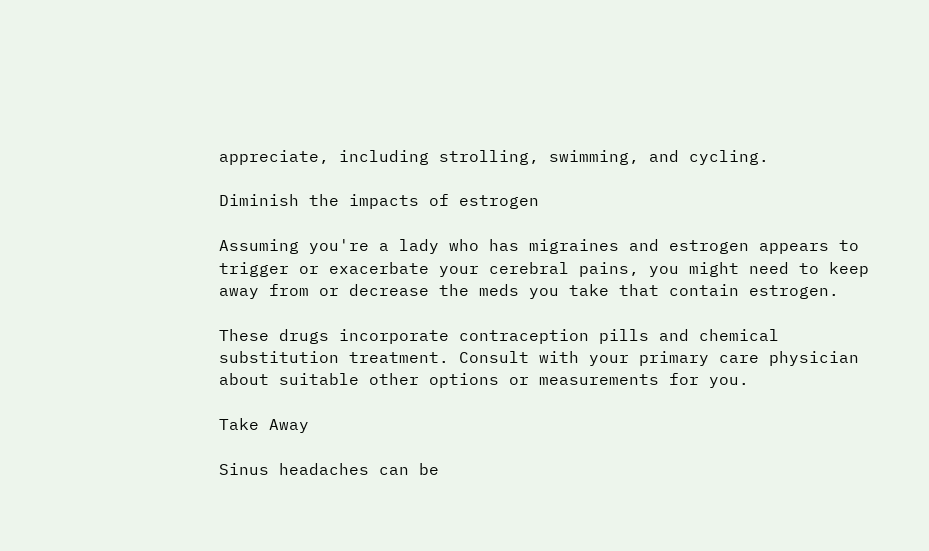appreciate, including strolling, swimming, and cycling.

Diminish the impacts of estrogen

Assuming you're a lady who has migraines and estrogen appears to trigger or exacerbate your cerebral pains, you might need to keep away from or decrease the meds you take that contain estrogen.

These drugs incorporate contraception pills and chemical substitution treatment. Consult with your primary care physician about suitable other options or measurements for you.

Take Away

Sinus headaches can be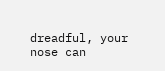dreadful, your nose can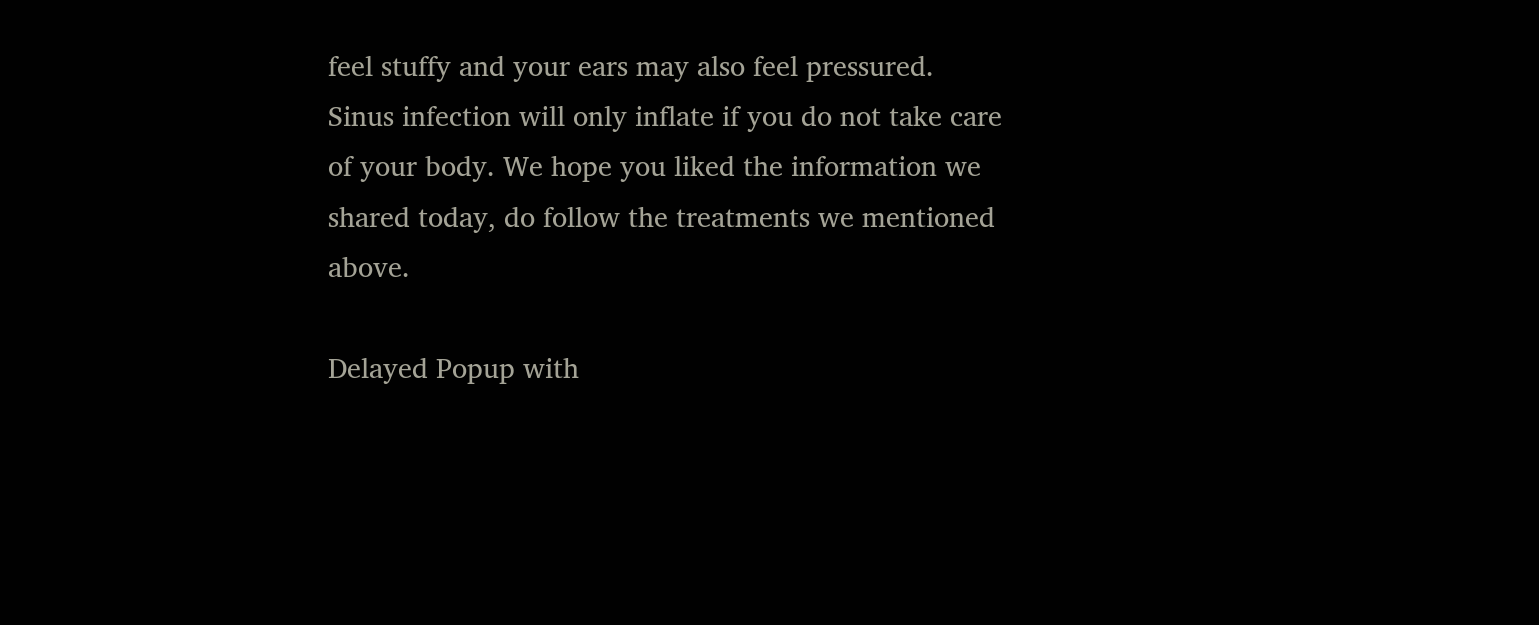feel stuffy and your ears may also feel pressured. Sinus infection will only inflate if you do not take care of your body. We hope you liked the information we shared today, do follow the treatments we mentioned above.

Delayed Popup with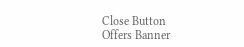Close Button
Offers Banner